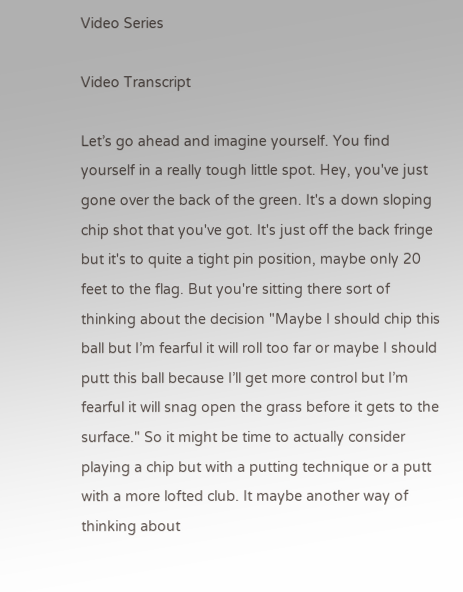Video Series

Video Transcript

Let’s go ahead and imagine yourself. You find yourself in a really tough little spot. Hey, you've just gone over the back of the green. It's a down sloping chip shot that you've got. It's just off the back fringe but it's to quite a tight pin position, maybe only 20 feet to the flag. But you're sitting there sort of thinking about the decision "Maybe I should chip this ball but I’m fearful it will roll too far or maybe I should putt this ball because I’ll get more control but I’m fearful it will snag open the grass before it gets to the surface." So it might be time to actually consider playing a chip but with a putting technique or a putt with a more lofted club. It maybe another way of thinking about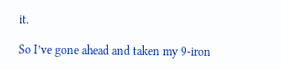it.

So I’ve gone ahead and taken my 9-iron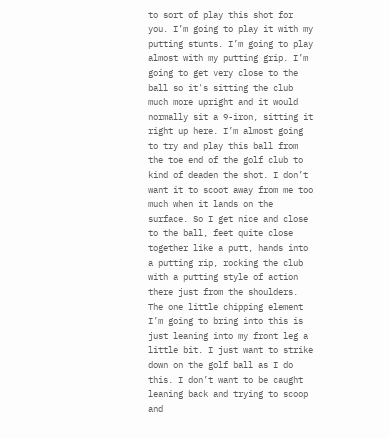to sort of play this shot for you. I’m going to play it with my putting stunts. I’m going to play almost with my putting grip. I’m going to get very close to the ball so it's sitting the club much more upright and it would normally sit a 9-iron, sitting it right up here. I’m almost going to try and play this ball from the toe end of the golf club to kind of deaden the shot. I don’t want it to scoot away from me too much when it lands on the surface. So I get nice and close to the ball, feet quite close together like a putt, hands into a putting rip, rocking the club with a putting style of action there just from the shoulders. The one little chipping element I’m going to bring into this is just leaning into my front leg a little bit. I just want to strike down on the golf ball as I do this. I don’t want to be caught leaning back and trying to scoop and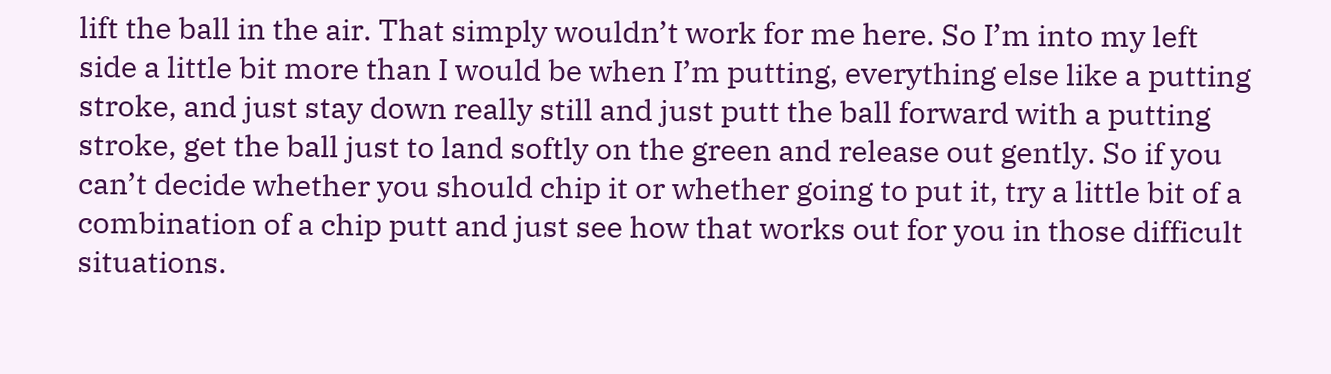lift the ball in the air. That simply wouldn’t work for me here. So I’m into my left side a little bit more than I would be when I’m putting, everything else like a putting stroke, and just stay down really still and just putt the ball forward with a putting stroke, get the ball just to land softly on the green and release out gently. So if you can’t decide whether you should chip it or whether going to put it, try a little bit of a combination of a chip putt and just see how that works out for you in those difficult situations.